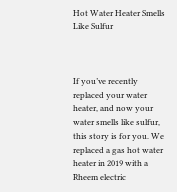Hot Water Heater Smells Like Sulfur



If you’ve recently replaced your water heater, and now your water smells like sulfur, this story is for you. We replaced a gas hot water heater in 2019 with a Rheem electric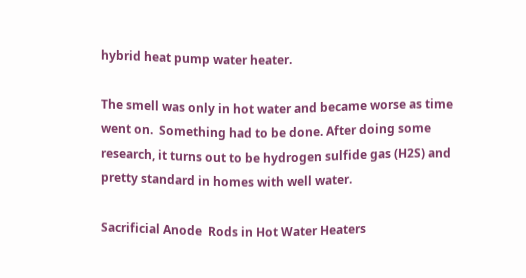hybrid heat pump water heater.

The smell was only in hot water and became worse as time went on.  Something had to be done. After doing some research, it turns out to be hydrogen sulfide gas (H2S) and pretty standard in homes with well water.

Sacrificial Anode  Rods in Hot Water Heaters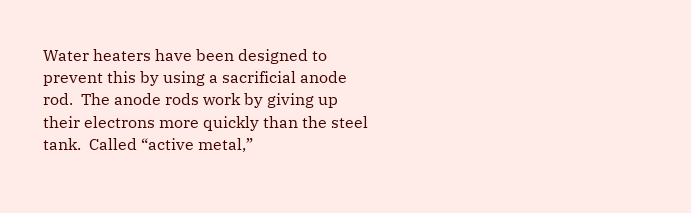Water heaters have been designed to prevent this by using a sacrificial anode rod.  The anode rods work by giving up their electrons more quickly than the steel tank.  Called “active metal,”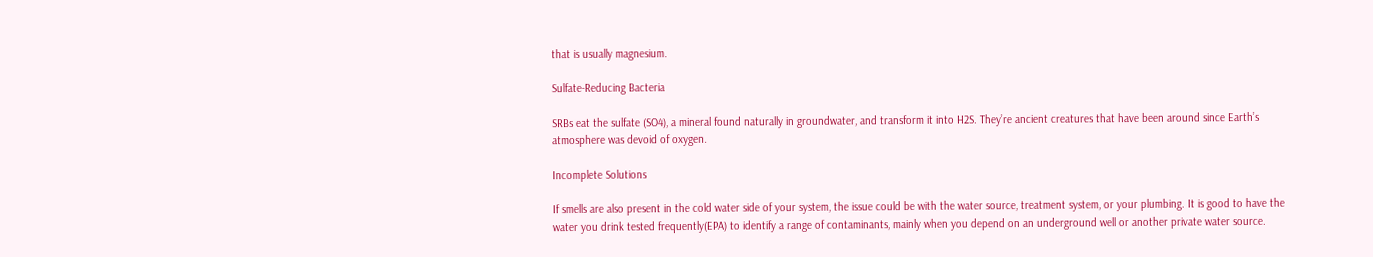that is usually magnesium.

Sulfate-Reducing Bacteria

SRBs eat the sulfate (SO4), a mineral found naturally in groundwater, and transform it into H2S. They’re ancient creatures that have been around since Earth’s atmosphere was devoid of oxygen.

Incomplete Solutions

If smells are also present in the cold water side of your system, the issue could be with the water source, treatment system, or your plumbing. It is good to have the water you drink tested frequently(EPA) to identify a range of contaminants, mainly when you depend on an underground well or another private water source.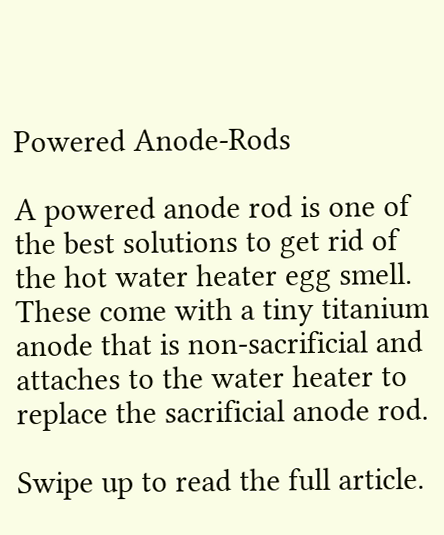Powered Anode-Rods

A powered anode rod is one of the best solutions to get rid of the hot water heater egg smell. These come with a tiny titanium anode that is non-sacrificial and attaches to the water heater to replace the sacrificial anode rod.

Swipe up to read the full article.